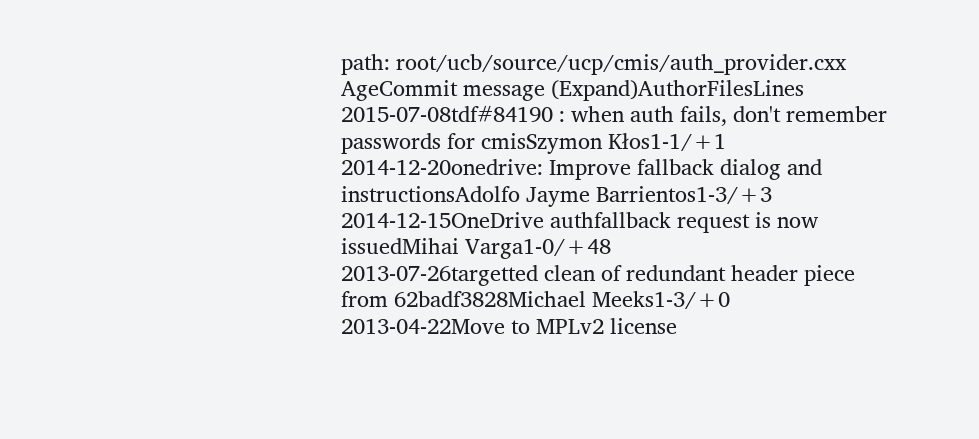path: root/ucb/source/ucp/cmis/auth_provider.cxx
AgeCommit message (Expand)AuthorFilesLines
2015-07-08tdf#84190 : when auth fails, don't remember passwords for cmisSzymon Kłos1-1/+1
2014-12-20onedrive: Improve fallback dialog and instructionsAdolfo Jayme Barrientos1-3/+3
2014-12-15OneDrive authfallback request is now issuedMihai Varga1-0/+48
2013-07-26targetted clean of redundant header piece from 62badf3828Michael Meeks1-3/+0
2013-04-22Move to MPLv2 license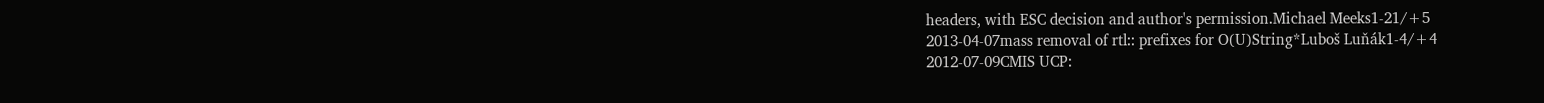headers, with ESC decision and author's permission.Michael Meeks1-21/+5
2013-04-07mass removal of rtl:: prefixes for O(U)String*Luboš Luňák1-4/+4
2012-07-09CMIS UCP: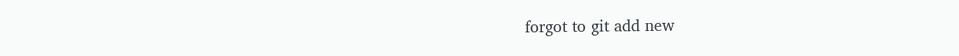forgot to git add new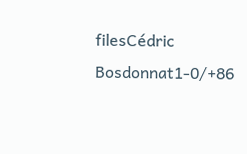filesCédric Bosdonnat1-0/+86